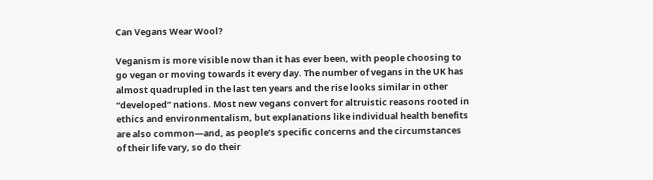Can Vegans Wear Wool?

Veganism is more visible now than it has ever been, with people choosing to go vegan or moving towards it every day. The number of vegans in the UK has almost quadrupled in the last ten years and the rise looks similar in other “developed” nations. Most new vegans convert for altruistic reasons rooted in ethics and environmentalism, but explanations like individual health benefits are also common—and, as people’s specific concerns and the circumstances of their life vary, so do their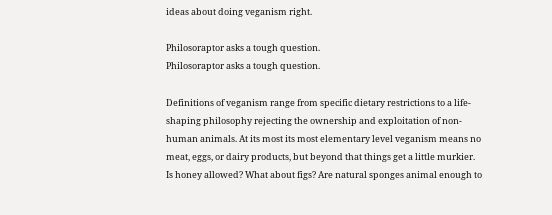ideas about doing veganism right.

Philosoraptor asks a tough question.
Philosoraptor asks a tough question.

Definitions of veganism range from specific dietary restrictions to a life-shaping philosophy rejecting the ownership and exploitation of non-human animals. At its most its most elementary level veganism means no meat, eggs, or dairy products, but beyond that things get a little murkier. Is honey allowed? What about figs? Are natural sponges animal enough to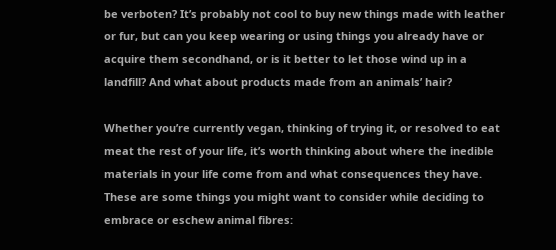be verboten? It’s probably not cool to buy new things made with leather or fur, but can you keep wearing or using things you already have or acquire them secondhand, or is it better to let those wind up in a landfill? And what about products made from an animals’ hair?

Whether you’re currently vegan, thinking of trying it, or resolved to eat meat the rest of your life, it’s worth thinking about where the inedible materials in your life come from and what consequences they have. These are some things you might want to consider while deciding to embrace or eschew animal fibres: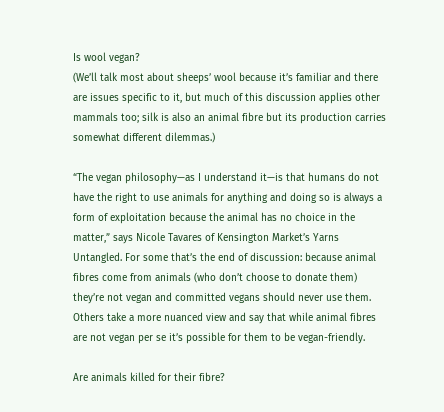Is wool vegan?
(We’ll talk most about sheeps’ wool because it’s familiar and there are issues specific to it, but much of this discussion applies other mammals too; silk is also an animal fibre but its production carries somewhat different dilemmas.)

“The vegan philosophy—as I understand it—is that humans do not have the right to use animals for anything and doing so is always a form of exploitation because the animal has no choice in the matter,” says Nicole Tavares of Kensington Market’s Yarns Untangled. For some that’s the end of discussion: because animal fibres come from animals (who don’t choose to donate them) they’re not vegan and committed vegans should never use them. Others take a more nuanced view and say that while animal fibres are not vegan per se it’s possible for them to be vegan-friendly.

Are animals killed for their fibre?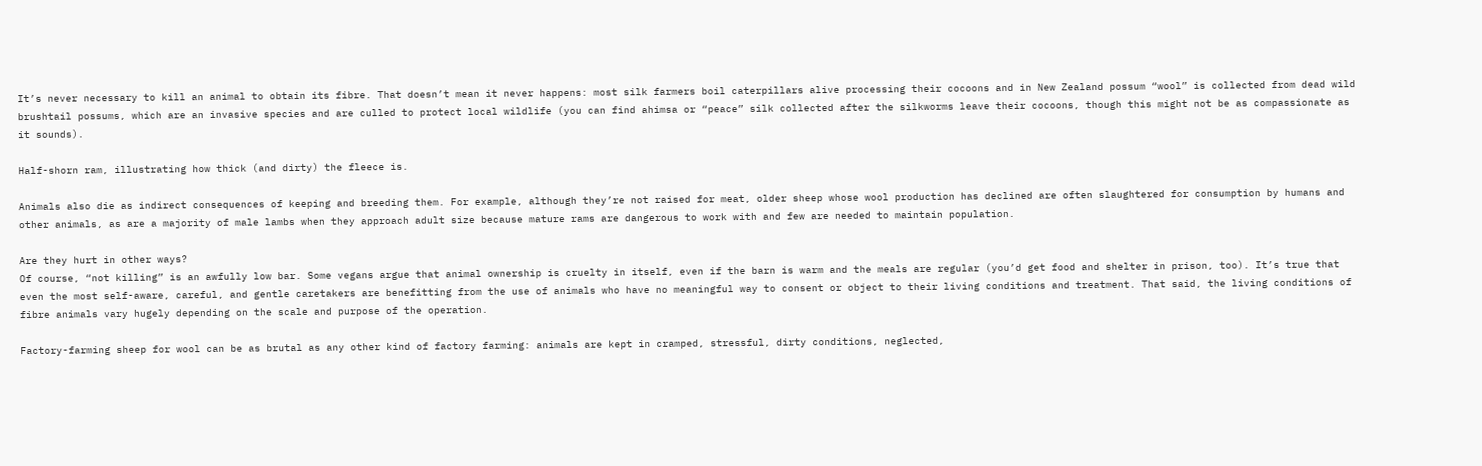It’s never necessary to kill an animal to obtain its fibre. That doesn’t mean it never happens: most silk farmers boil caterpillars alive processing their cocoons and in New Zealand possum “wool” is collected from dead wild brushtail possums, which are an invasive species and are culled to protect local wildlife (you can find ahimsa or “peace” silk collected after the silkworms leave their cocoons, though this might not be as compassionate as it sounds).

Half-shorn ram, illustrating how thick (and dirty) the fleece is.

Animals also die as indirect consequences of keeping and breeding them. For example, although they’re not raised for meat, older sheep whose wool production has declined are often slaughtered for consumption by humans and other animals, as are a majority of male lambs when they approach adult size because mature rams are dangerous to work with and few are needed to maintain population.

Are they hurt in other ways?
Of course, “not killing” is an awfully low bar. Some vegans argue that animal ownership is cruelty in itself, even if the barn is warm and the meals are regular (you’d get food and shelter in prison, too). It’s true that even the most self-aware, careful, and gentle caretakers are benefitting from the use of animals who have no meaningful way to consent or object to their living conditions and treatment. That said, the living conditions of fibre animals vary hugely depending on the scale and purpose of the operation.

Factory-farming sheep for wool can be as brutal as any other kind of factory farming: animals are kept in cramped, stressful, dirty conditions, neglected,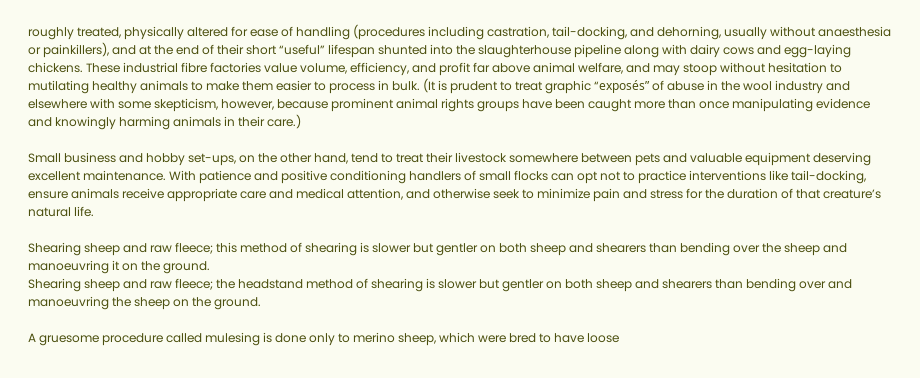roughly treated, physically altered for ease of handling (procedures including castration, tail-docking, and dehorning, usually without anaesthesia or painkillers), and at the end of their short “useful” lifespan shunted into the slaughterhouse pipeline along with dairy cows and egg-laying chickens. These industrial fibre factories value volume, efficiency, and profit far above animal welfare, and may stoop without hesitation to mutilating healthy animals to make them easier to process in bulk. (It is prudent to treat graphic “exposés” of abuse in the wool industry and elsewhere with some skepticism, however, because prominent animal rights groups have been caught more than once manipulating evidence and knowingly harming animals in their care.)

Small business and hobby set-ups, on the other hand, tend to treat their livestock somewhere between pets and valuable equipment deserving excellent maintenance. With patience and positive conditioning handlers of small flocks can opt not to practice interventions like tail-docking, ensure animals receive appropriate care and medical attention, and otherwise seek to minimize pain and stress for the duration of that creature’s natural life.

Shearing sheep and raw fleece; this method of shearing is slower but gentler on both sheep and shearers than bending over the sheep and manoeuvring it on the ground.
Shearing sheep and raw fleece; the headstand method of shearing is slower but gentler on both sheep and shearers than bending over and manoeuvring the sheep on the ground.

A gruesome procedure called mulesing is done only to merino sheep, which were bred to have loose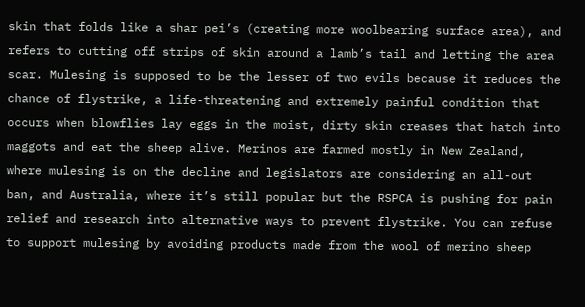skin that folds like a shar pei’s (creating more woolbearing surface area), and refers to cutting off strips of skin around a lamb’s tail and letting the area scar. Mulesing is supposed to be the lesser of two evils because it reduces the chance of flystrike, a life-threatening and extremely painful condition that occurs when blowflies lay eggs in the moist, dirty skin creases that hatch into maggots and eat the sheep alive. Merinos are farmed mostly in New Zealand, where mulesing is on the decline and legislators are considering an all-out ban, and Australia, where it’s still popular but the RSPCA is pushing for pain relief and research into alternative ways to prevent flystrike. You can refuse to support mulesing by avoiding products made from the wool of merino sheep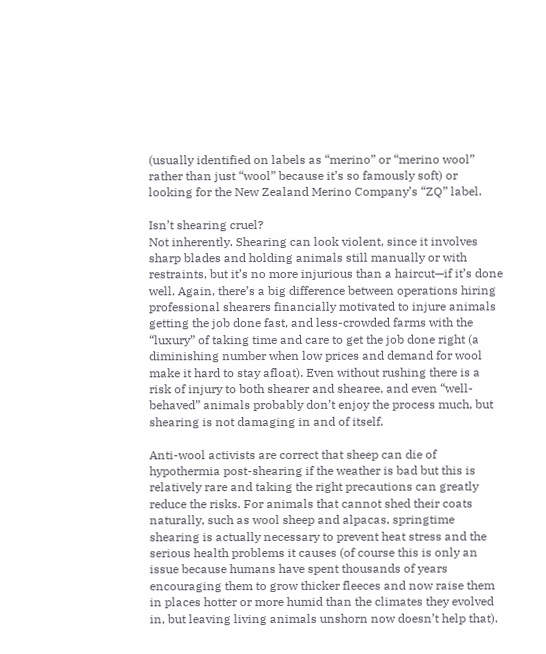(usually identified on labels as “merino” or “merino wool” rather than just “wool” because it’s so famously soft) or looking for the New Zealand Merino Company’s “ZQ” label.

Isn’t shearing cruel?
Not inherently. Shearing can look violent, since it involves sharp blades and holding animals still manually or with restraints, but it’s no more injurious than a haircut—if it’s done well. Again, there’s a big difference between operations hiring professional shearers financially motivated to injure animals getting the job done fast, and less-crowded farms with the “luxury” of taking time and care to get the job done right (a diminishing number when low prices and demand for wool make it hard to stay afloat). Even without rushing there is a risk of injury to both shearer and shearee, and even “well-behaved” animals probably don’t enjoy the process much, but shearing is not damaging in and of itself.

Anti-wool activists are correct that sheep can die of hypothermia post-shearing if the weather is bad but this is relatively rare and taking the right precautions can greatly reduce the risks. For animals that cannot shed their coats naturally, such as wool sheep and alpacas, springtime shearing is actually necessary to prevent heat stress and the serious health problems it causes (of course this is only an issue because humans have spent thousands of years encouraging them to grow thicker fleeces and now raise them in places hotter or more humid than the climates they evolved in, but leaving living animals unshorn now doesn’t help that).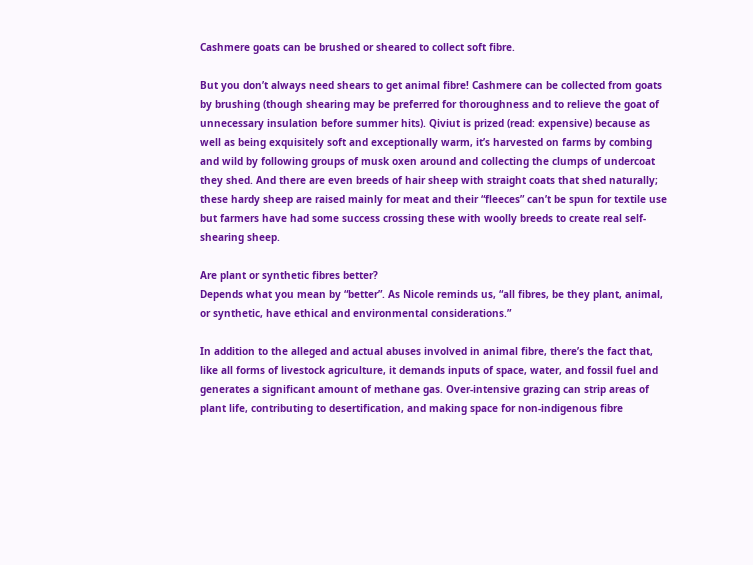Cashmere goats can be brushed or sheared to collect soft fibre.

But you don’t always need shears to get animal fibre! Cashmere can be collected from goats by brushing (though shearing may be preferred for thoroughness and to relieve the goat of unnecessary insulation before summer hits). Qiviut is prized (read: expensive) because as well as being exquisitely soft and exceptionally warm, it’s harvested on farms by combing and wild by following groups of musk oxen around and collecting the clumps of undercoat they shed. And there are even breeds of hair sheep with straight coats that shed naturally; these hardy sheep are raised mainly for meat and their “fleeces” can’t be spun for textile use but farmers have had some success crossing these with woolly breeds to create real self-shearing sheep.

Are plant or synthetic fibres better?
Depends what you mean by “better”. As Nicole reminds us, “all fibres, be they plant, animal, or synthetic, have ethical and environmental considerations.”

In addition to the alleged and actual abuses involved in animal fibre, there’s the fact that, like all forms of livestock agriculture, it demands inputs of space, water, and fossil fuel and generates a significant amount of methane gas. Over-intensive grazing can strip areas of plant life, contributing to desertification, and making space for non-indigenous fibre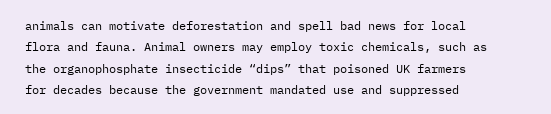animals can motivate deforestation and spell bad news for local flora and fauna. Animal owners may employ toxic chemicals, such as the organophosphate insecticide “dips” that poisoned UK farmers for decades because the government mandated use and suppressed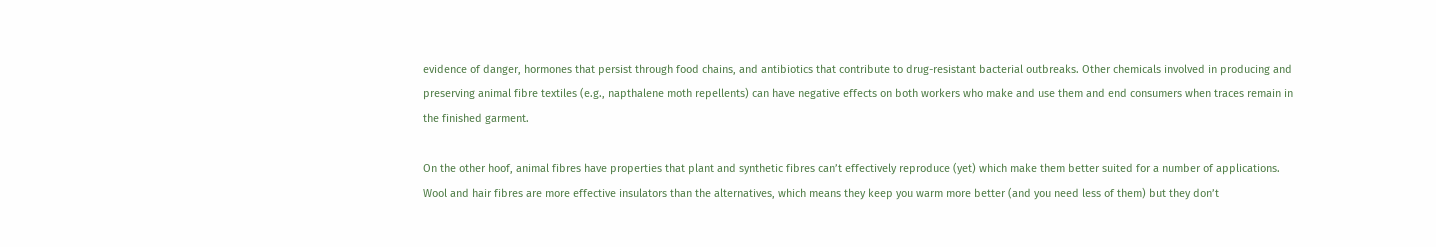evidence of danger, hormones that persist through food chains, and antibiotics that contribute to drug-resistant bacterial outbreaks. Other chemicals involved in producing and preserving animal fibre textiles (e.g., napthalene moth repellents) can have negative effects on both workers who make and use them and end consumers when traces remain in the finished garment.

On the other hoof, animal fibres have properties that plant and synthetic fibres can’t effectively reproduce (yet) which make them better suited for a number of applications. Wool and hair fibres are more effective insulators than the alternatives, which means they keep you warm more better (and you need less of them) but they don’t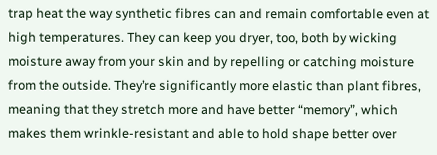trap heat the way synthetic fibres can and remain comfortable even at high temperatures. They can keep you dryer, too, both by wicking moisture away from your skin and by repelling or catching moisture from the outside. They’re significantly more elastic than plant fibres, meaning that they stretch more and have better “memory”, which makes them wrinkle-resistant and able to hold shape better over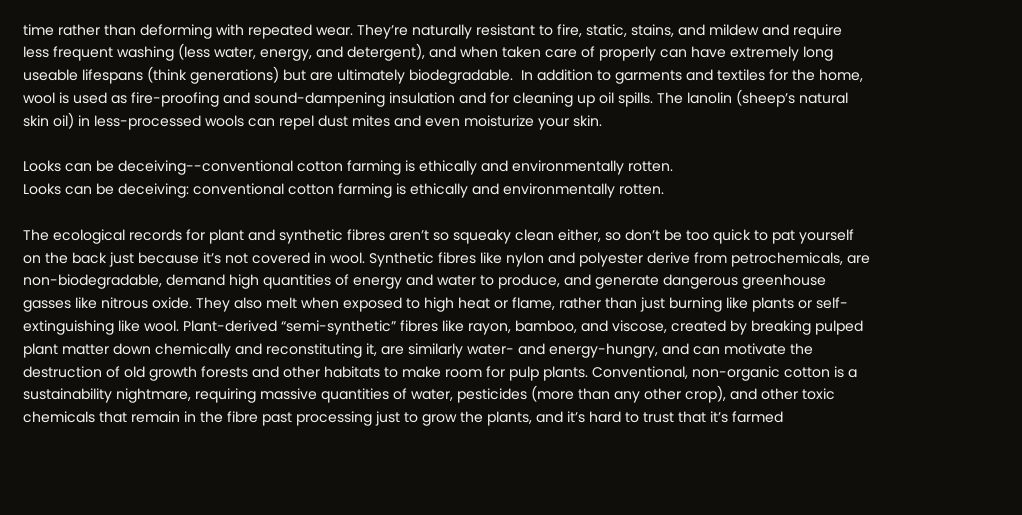time rather than deforming with repeated wear. They’re naturally resistant to fire, static, stains, and mildew and require less frequent washing (less water, energy, and detergent), and when taken care of properly can have extremely long useable lifespans (think generations) but are ultimately biodegradable.  In addition to garments and textiles for the home, wool is used as fire-proofing and sound-dampening insulation and for cleaning up oil spills. The lanolin (sheep’s natural skin oil) in less-processed wools can repel dust mites and even moisturize your skin.

Looks can be deceiving--conventional cotton farming is ethically and environmentally rotten.
Looks can be deceiving: conventional cotton farming is ethically and environmentally rotten.

The ecological records for plant and synthetic fibres aren’t so squeaky clean either, so don’t be too quick to pat yourself on the back just because it’s not covered in wool. Synthetic fibres like nylon and polyester derive from petrochemicals, are non-biodegradable, demand high quantities of energy and water to produce, and generate dangerous greenhouse gasses like nitrous oxide. They also melt when exposed to high heat or flame, rather than just burning like plants or self-extinguishing like wool. Plant-derived “semi-synthetic” fibres like rayon, bamboo, and viscose, created by breaking pulped plant matter down chemically and reconstituting it, are similarly water- and energy-hungry, and can motivate the destruction of old growth forests and other habitats to make room for pulp plants. Conventional, non-organic cotton is a sustainability nightmare, requiring massive quantities of water, pesticides (more than any other crop), and other toxic chemicals that remain in the fibre past processing just to grow the plants, and it’s hard to trust that it’s farmed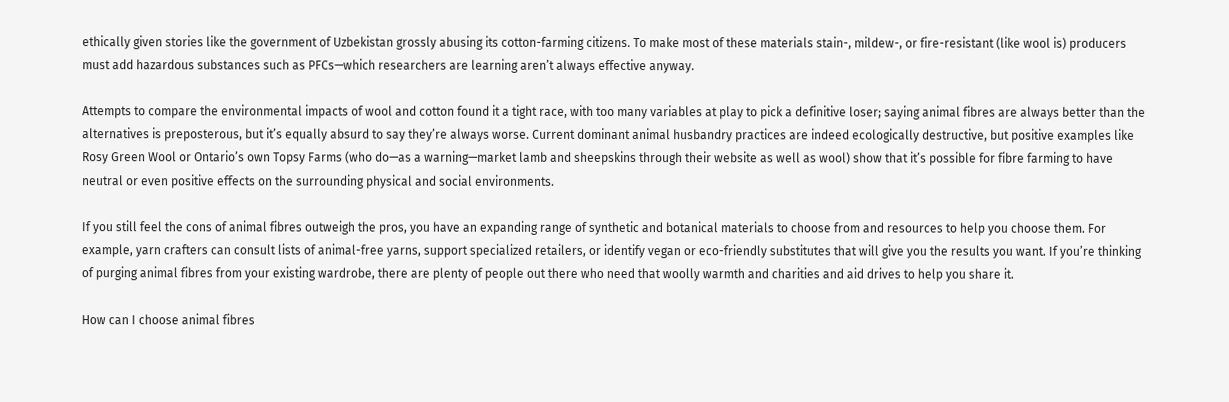ethically given stories like the government of Uzbekistan grossly abusing its cotton-farming citizens. To make most of these materials stain-, mildew-, or fire-resistant (like wool is) producers must add hazardous substances such as PFCs—which researchers are learning aren’t always effective anyway.

Attempts to compare the environmental impacts of wool and cotton found it a tight race, with too many variables at play to pick a definitive loser; saying animal fibres are always better than the alternatives is preposterous, but it’s equally absurd to say they’re always worse. Current dominant animal husbandry practices are indeed ecologically destructive, but positive examples like Rosy Green Wool or Ontario’s own Topsy Farms (who do—as a warning—market lamb and sheepskins through their website as well as wool) show that it’s possible for fibre farming to have neutral or even positive effects on the surrounding physical and social environments.

If you still feel the cons of animal fibres outweigh the pros, you have an expanding range of synthetic and botanical materials to choose from and resources to help you choose them. For example, yarn crafters can consult lists of animal-free yarns, support specialized retailers, or identify vegan or eco-friendly substitutes that will give you the results you want. If you’re thinking of purging animal fibres from your existing wardrobe, there are plenty of people out there who need that woolly warmth and charities and aid drives to help you share it.

How can I choose animal fibres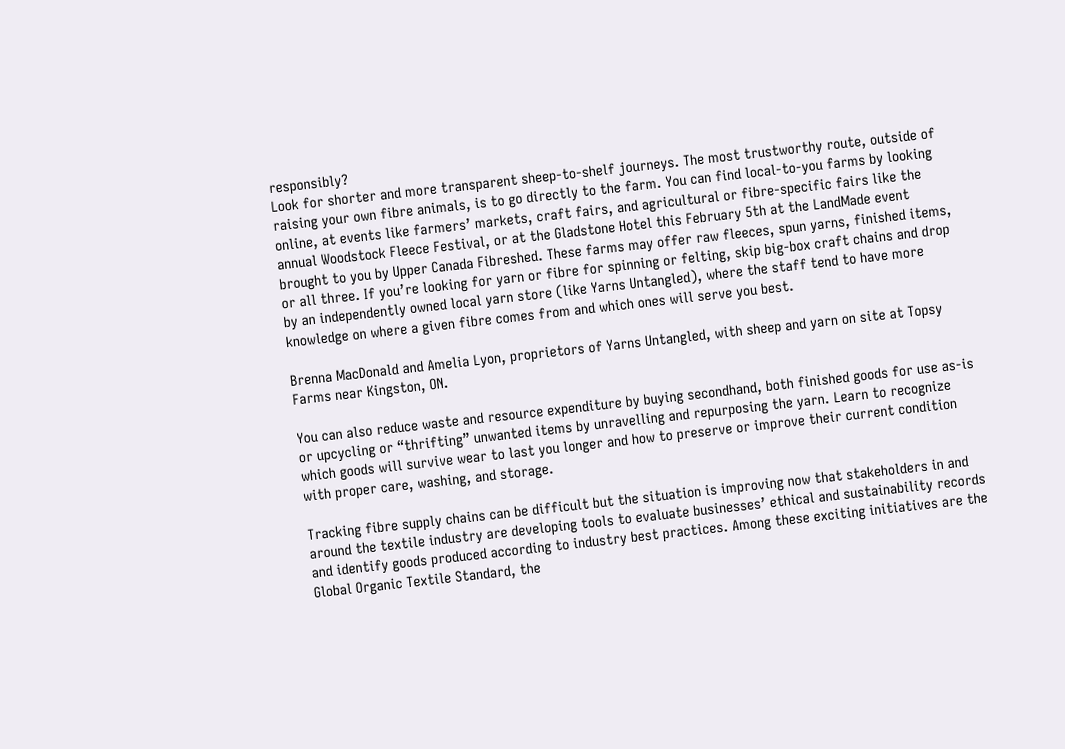responsibly?
Look for shorter and more transparent sheep-to-shelf journeys. The most trustworthy route, outside of raising your own fibre animals, is to go directly to the farm. You can find local-to-you farms by looking online, at events like farmers’ markets, craft fairs, and agricultural or fibre-specific fairs like the annual Woodstock Fleece Festival, or at the Gladstone Hotel this February 5th at the LandMade event brought to you by Upper Canada Fibreshed. These farms may offer raw fleeces, spun yarns, finished items, or all three. If you’re looking for yarn or fibre for spinning or felting, skip big-box craft chains and drop by an independently owned local yarn store (like Yarns Untangled), where the staff tend to have more knowledge on where a given fibre comes from and which ones will serve you best.

Brenna MacDonald and Amelia Lyon, proprietors of Yarns Untangled, with sheep and yarn on site at Topsy Farms near Kingston, ON.

You can also reduce waste and resource expenditure by buying secondhand, both finished goods for use as-is or upcycling or “thrifting” unwanted items by unravelling and repurposing the yarn. Learn to recognize which goods will survive wear to last you longer and how to preserve or improve their current condition with proper care, washing, and storage.

Tracking fibre supply chains can be difficult but the situation is improving now that stakeholders in and around the textile industry are developing tools to evaluate businesses’ ethical and sustainability records and identify goods produced according to industry best practices. Among these exciting initiatives are the Global Organic Textile Standard, the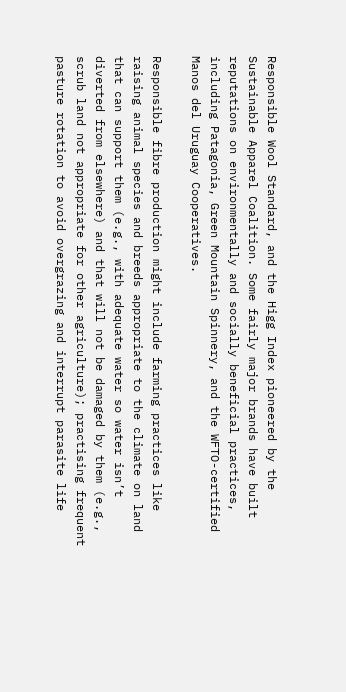Responsible Wool Standard, and the Higg Index pioneered by the Sustainable Apparel Coalition. Some fairly major brands have built reputations on environmentally and socially beneficial practices, including Patagonia, Green Mountain Spinnery, and the WFTO-certified Manos del Uruguay Cooperatives.

Responsible fibre production might include farming practices like raising animal species and breeds appropriate to the climate on land that can support them (e.g., with adequate water so water isn’t diverted from elsewhere) and that will not be damaged by them (e.g., scrub land not appropriate for other agriculture); practising frequent pasture rotation to avoid overgrazing and interrupt parasite life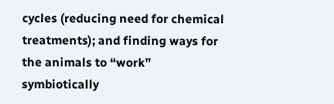cycles (reducing need for chemical treatments); and finding ways for the animals to “work” symbiotically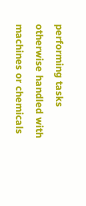performing tasks otherwise handled with machines or chemicals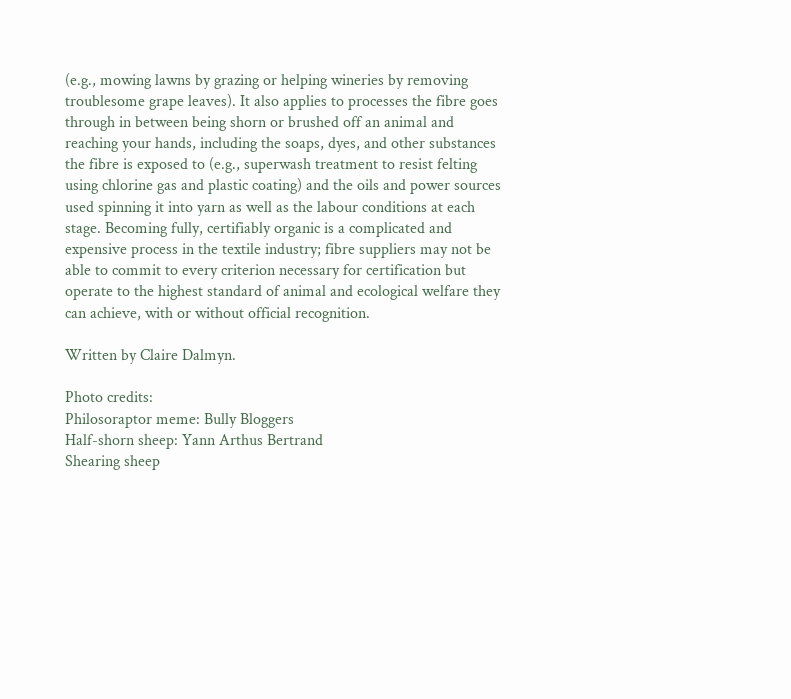(e.g., mowing lawns by grazing or helping wineries by removing troublesome grape leaves). It also applies to processes the fibre goes through in between being shorn or brushed off an animal and reaching your hands, including the soaps, dyes, and other substances the fibre is exposed to (e.g., superwash treatment to resist felting using chlorine gas and plastic coating) and the oils and power sources used spinning it into yarn as well as the labour conditions at each stage. Becoming fully, certifiably organic is a complicated and expensive process in the textile industry; fibre suppliers may not be able to commit to every criterion necessary for certification but operate to the highest standard of animal and ecological welfare they can achieve, with or without official recognition.

Written by Claire Dalmyn.

Photo credits:
Philosoraptor meme: Bully Bloggers
Half-shorn sheep: Yann Arthus Bertrand
Shearing sheep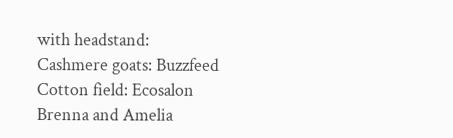with headstand:
Cashmere goats: Buzzfeed
Cotton field: Ecosalon
Brenna and Amelia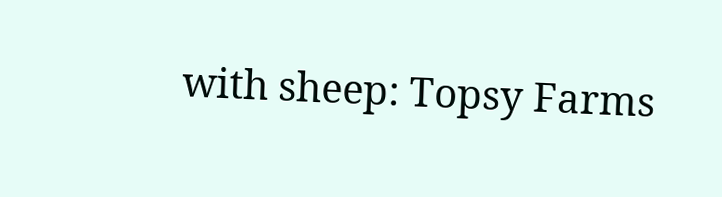with sheep: Topsy Farms